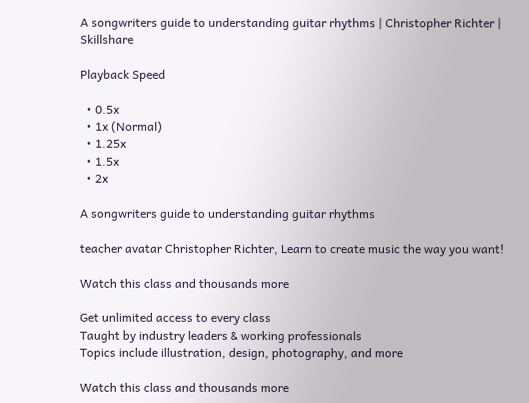A songwriters guide to understanding guitar rhythms | Christopher Richter | Skillshare

Playback Speed

  • 0.5x
  • 1x (Normal)
  • 1.25x
  • 1.5x
  • 2x

A songwriters guide to understanding guitar rhythms

teacher avatar Christopher Richter, Learn to create music the way you want!

Watch this class and thousands more

Get unlimited access to every class
Taught by industry leaders & working professionals
Topics include illustration, design, photography, and more

Watch this class and thousands more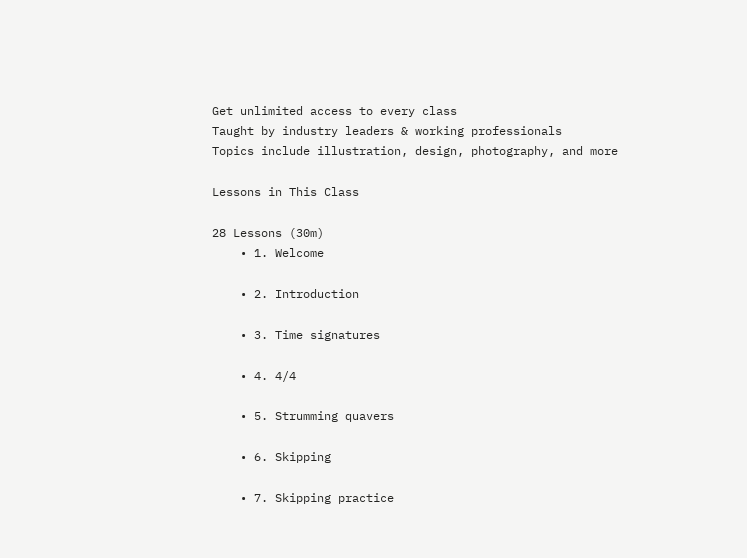Get unlimited access to every class
Taught by industry leaders & working professionals
Topics include illustration, design, photography, and more

Lessons in This Class

28 Lessons (30m)
    • 1. Welcome

    • 2. Introduction

    • 3. Time signatures

    • 4. 4/4

    • 5. Strumming quavers

    • 6. Skipping

    • 7. Skipping practice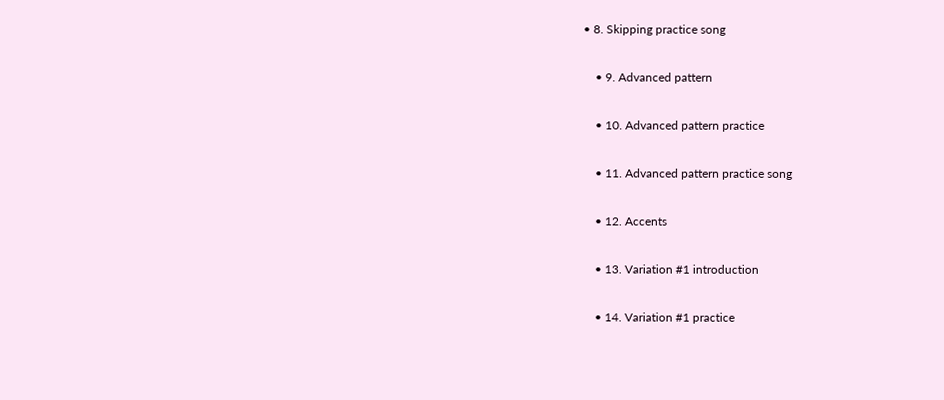• 8. Skipping practice song

    • 9. Advanced pattern

    • 10. Advanced pattern practice

    • 11. Advanced pattern practice song

    • 12. Accents

    • 13. Variation #1 introduction

    • 14. Variation #1 practice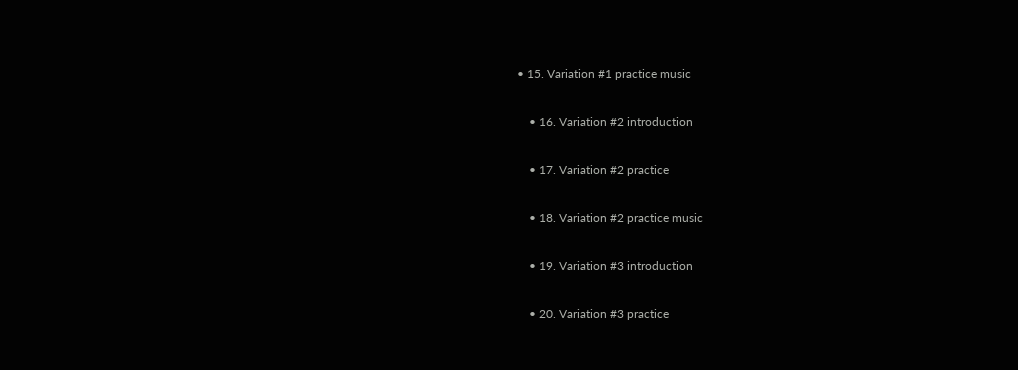• 15. Variation #1 practice music

    • 16. Variation #2 introduction

    • 17. Variation #2 practice

    • 18. Variation #2 practice music

    • 19. Variation #3 introduction

    • 20. Variation #3 practice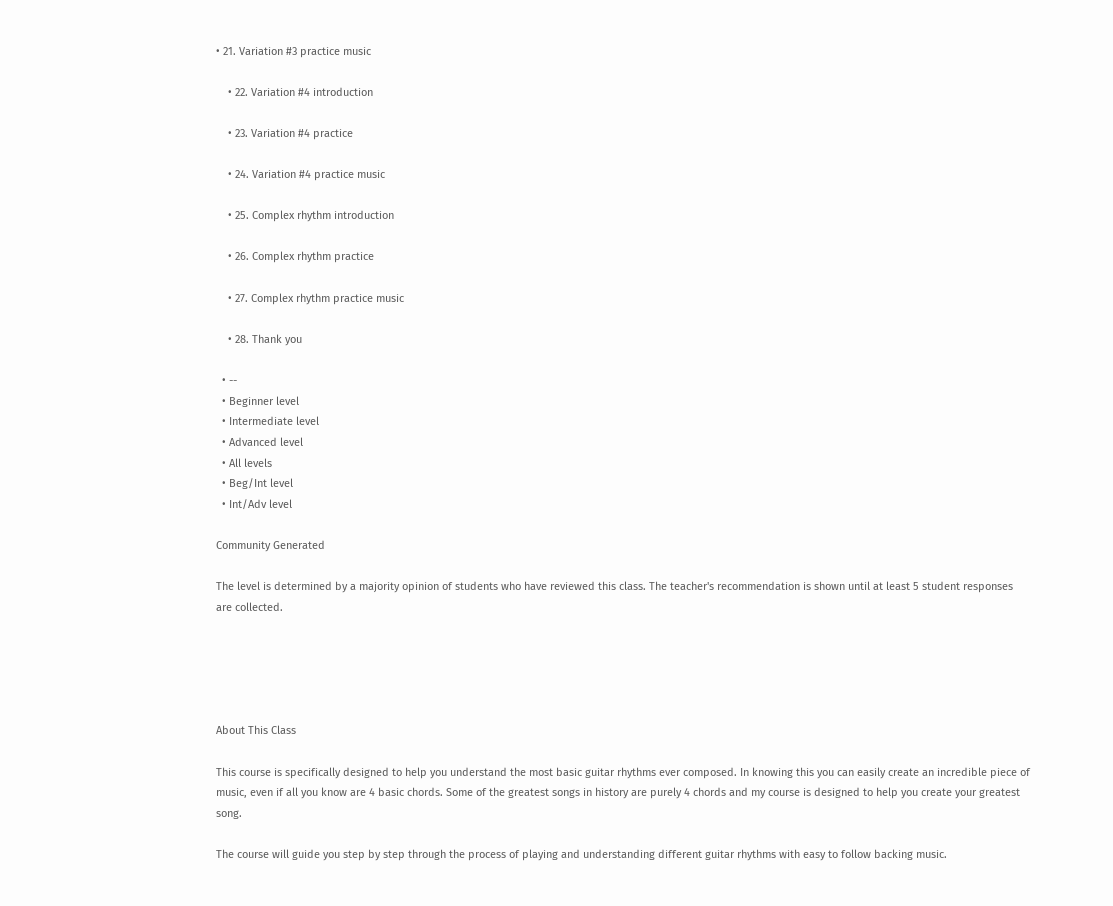• 21. Variation #3 practice music

    • 22. Variation #4 introduction

    • 23. Variation #4 practice

    • 24. Variation #4 practice music

    • 25. Complex rhythm introduction

    • 26. Complex rhythm practice

    • 27. Complex rhythm practice music

    • 28. Thank you

  • --
  • Beginner level
  • Intermediate level
  • Advanced level
  • All levels
  • Beg/Int level
  • Int/Adv level

Community Generated

The level is determined by a majority opinion of students who have reviewed this class. The teacher's recommendation is shown until at least 5 student responses are collected.





About This Class

This course is specifically designed to help you understand the most basic guitar rhythms ever composed. In knowing this you can easily create an incredible piece of music, even if all you know are 4 basic chords. Some of the greatest songs in history are purely 4 chords and my course is designed to help you create your greatest song.

The course will guide you step by step through the process of playing and understanding different guitar rhythms with easy to follow backing music.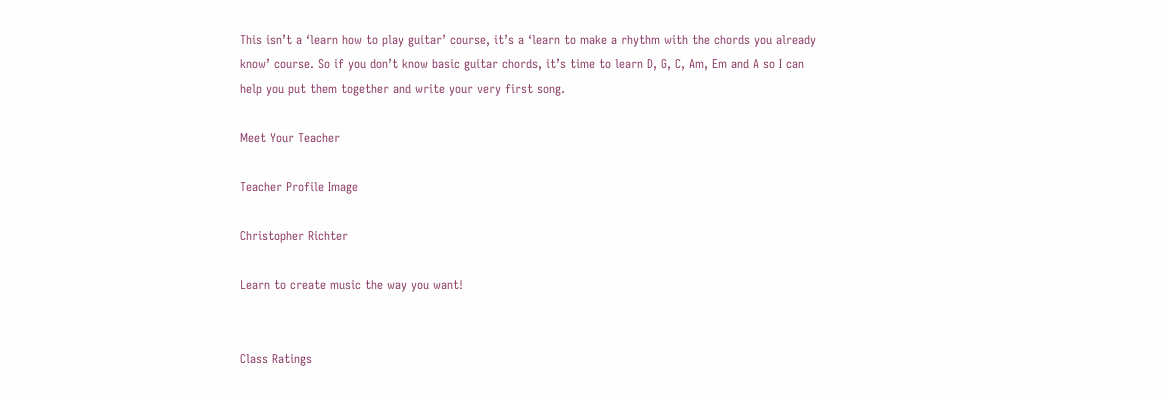This isn’t a ‘learn how to play guitar’ course, it’s a ‘learn to make a rhythm with the chords you already know’ course. So if you don’t know basic guitar chords, it’s time to learn D, G, C, Am, Em and A so I can help you put them together and write your very first song.

Meet Your Teacher

Teacher Profile Image

Christopher Richter

Learn to create music the way you want!


Class Ratings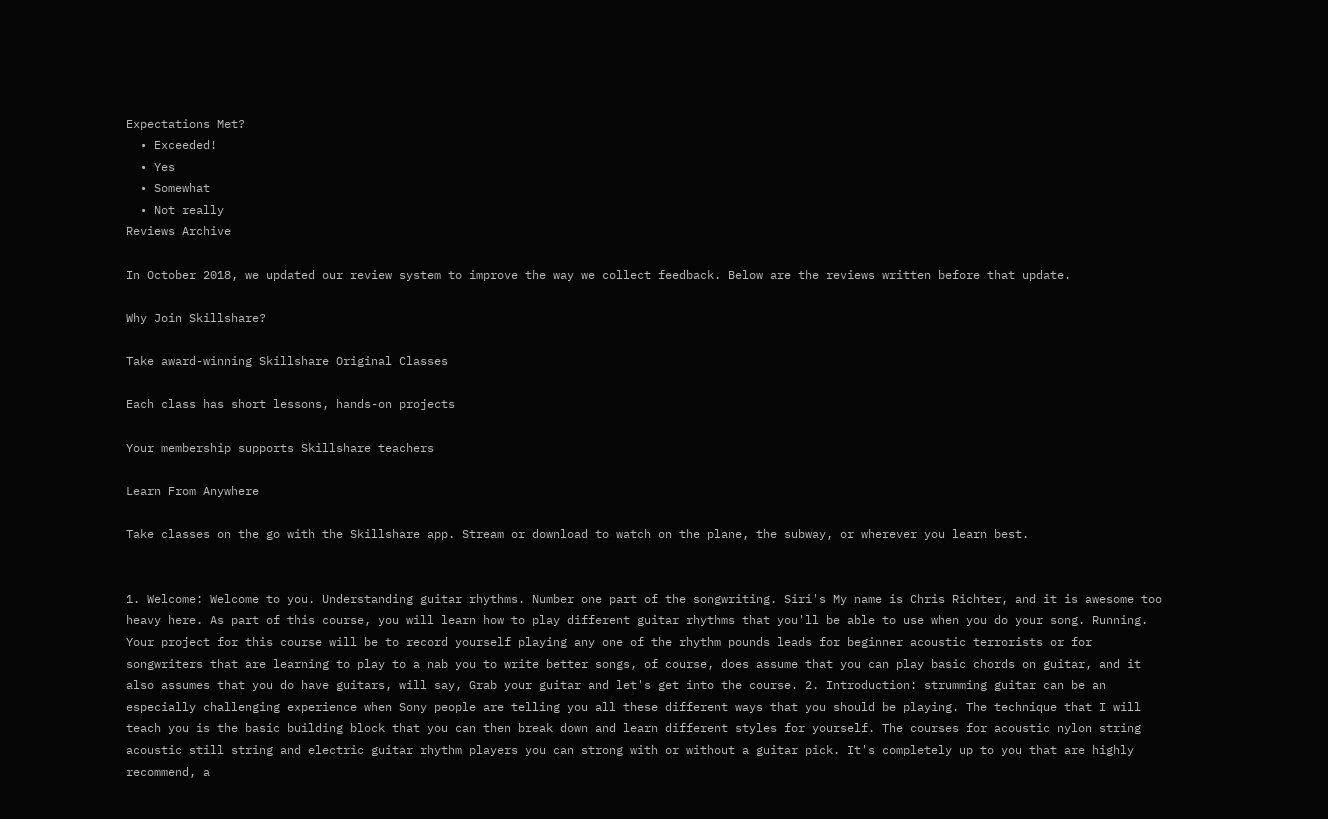Expectations Met?
  • Exceeded!
  • Yes
  • Somewhat
  • Not really
Reviews Archive

In October 2018, we updated our review system to improve the way we collect feedback. Below are the reviews written before that update.

Why Join Skillshare?

Take award-winning Skillshare Original Classes

Each class has short lessons, hands-on projects

Your membership supports Skillshare teachers

Learn From Anywhere

Take classes on the go with the Skillshare app. Stream or download to watch on the plane, the subway, or wherever you learn best.


1. Welcome: Welcome to you. Understanding guitar rhythms. Number one part of the songwriting. Siri's My name is Chris Richter, and it is awesome too heavy here. As part of this course, you will learn how to play different guitar rhythms that you'll be able to use when you do your song. Running. Your project for this course will be to record yourself playing any one of the rhythm pounds leads for beginner acoustic terrorists or for songwriters that are learning to play to a nab you to write better songs, of course, does assume that you can play basic chords on guitar, and it also assumes that you do have guitars, will say, Grab your guitar and let's get into the course. 2. Introduction: strumming guitar can be an especially challenging experience when Sony people are telling you all these different ways that you should be playing. The technique that I will teach you is the basic building block that you can then break down and learn different styles for yourself. The courses for acoustic nylon string acoustic still string and electric guitar rhythm players you can strong with or without a guitar pick. It's completely up to you that are highly recommend, a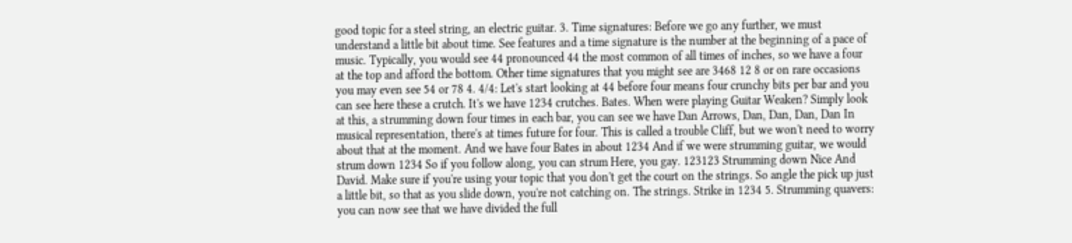good topic for a steel string, an electric guitar. 3. Time signatures: Before we go any further, we must understand a little bit about time. See features and a time signature is the number at the beginning of a pace of music. Typically, you would see 44 pronounced 44 the most common of all times of inches, so we have a four at the top and afford the bottom. Other time signatures that you might see are 3468 12 8 or on rare occasions you may even see 54 or 78 4. 4/4: Let's start looking at 44 before four means four crunchy bits per bar and you can see here these a crutch. It's we have 1234 crutches. Bates. When were playing Guitar Weaken? Simply look at this, a strumming down four times in each bar, you can see we have Dan Arrows, Dan, Dan, Dan, Dan In musical representation, there's at times future for four. This is called a trouble Cliff, but we won't need to worry about that at the moment. And we have four Bates in about 1234 And if we were strumming guitar, we would strum down 1234 So if you follow along, you can strum Here, you gay. 123123 Strumming down Nice And David. Make sure if you're using your topic that you don't get the court on the strings. So angle the pick up just a little bit, so that as you slide down, you're not catching on. The strings. Strike in 1234 5. Strumming quavers: you can now see that we have divided the full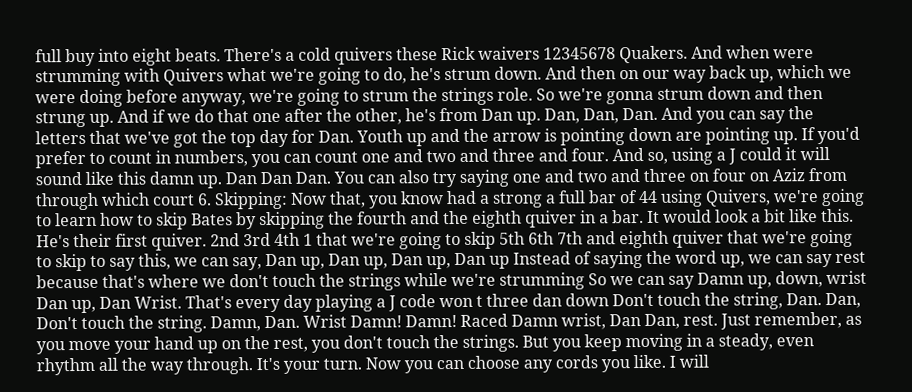full buy into eight beats. There's a cold quivers these Rick waivers 12345678 Quakers. And when were strumming with Quivers what we're going to do, he's strum down. And then on our way back up, which we were doing before anyway, we're going to strum the strings role. So we're gonna strum down and then strung up. And if we do that one after the other, he's from Dan up. Dan, Dan, Dan. And you can say the letters that we've got the top day for Dan. Youth up and the arrow is pointing down are pointing up. If you'd prefer to count in numbers, you can count one and two and three and four. And so, using a J could it will sound like this damn up. Dan Dan Dan. You can also try saying one and two and three on four on Aziz from through which court 6. Skipping: Now that, you know had a strong a full bar of 44 using Quivers, we're going to learn how to skip Bates by skipping the fourth and the eighth quiver in a bar. It would look a bit like this. He's their first quiver. 2nd 3rd 4th 1 that we're going to skip 5th 6th 7th and eighth quiver that we're going to skip to say this, we can say, Dan up, Dan up, Dan up, Dan up Instead of saying the word up, we can say rest because that's where we don't touch the strings while we're strumming So we can say Damn up, down, wrist Dan up, Dan Wrist. That's every day playing a J code won t three dan down Don't touch the string, Dan. Dan, Don't touch the string. Damn, Dan. Wrist Damn! Damn! Raced Damn wrist, Dan Dan, rest. Just remember, as you move your hand up on the rest, you don't touch the strings. But you keep moving in a steady, even rhythm all the way through. It's your turn. Now you can choose any cords you like. I will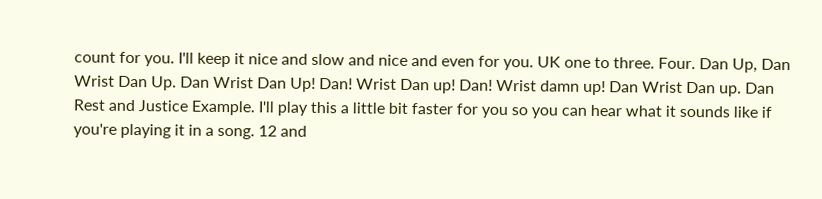count for you. I'll keep it nice and slow and nice and even for you. UK one to three. Four. Dan Up, Dan Wrist Dan Up. Dan Wrist Dan Up! Dan! Wrist Dan up! Dan! Wrist damn up! Dan Wrist Dan up. Dan Rest and Justice Example. I'll play this a little bit faster for you so you can hear what it sounds like if you're playing it in a song. 12 and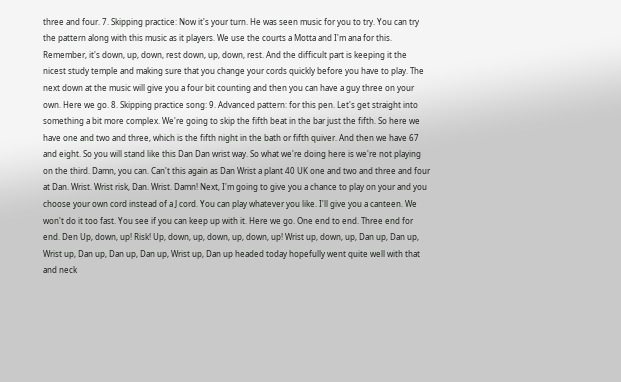three and four. 7. Skipping practice: Now it's your turn. He was seen music for you to try. You can try the pattern along with this music as it players. We use the courts a Motta and I'm ana for this. Remember, it's down, up, down, rest down, up, down, rest. And the difficult part is keeping it the nicest study temple and making sure that you change your cords quickly before you have to play. The next down at the music will give you a four bit counting and then you can have a guy three on your own. Here we go. 8. Skipping practice song: 9. Advanced pattern: for this pen. Let's get straight into something a bit more complex. We're going to skip the fifth beat in the bar just the fifth. So here we have one and two and three, which is the fifth night in the bath or fifth quiver. And then we have 67 and eight. So you will stand like this Dan Dan wrist way. So what we're doing here is we're not playing on the third. Damn, you can. Can't this again as Dan Wrist a plant 40 UK one and two and three and four at Dan. Wrist. Wrist risk, Dan. Wrist. Damn! Next, I'm going to give you a chance to play on your and you choose your own cord instead of a J cord. You can play whatever you like. I'll give you a canteen. We won't do it too fast. You see if you can keep up with it. Here we go. One end to end. Three end for end. Den Up, down, up! Risk! Up, down, up, down, up, down, up! Wrist up, down, up, Dan up, Dan up, Wrist up, Dan up, Dan up, Dan up, Wrist up, Dan up headed today hopefully went quite well with that and neck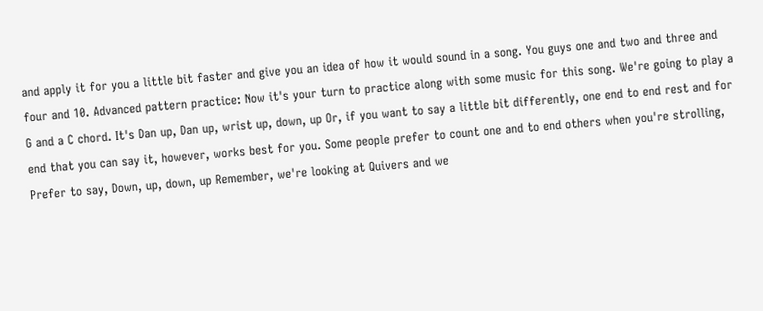and apply it for you a little bit faster and give you an idea of how it would sound in a song. You guys one and two and three and four and 10. Advanced pattern practice: Now it's your turn to practice along with some music for this song. We're going to play a G and a C chord. It's Dan up, Dan up, wrist up, down, up Or, if you want to say a little bit differently, one end to end rest and for end that you can say it, however, works best for you. Some people prefer to count one and to end others when you're strolling, Prefer to say, Down, up, down, up Remember, we're looking at Quivers and we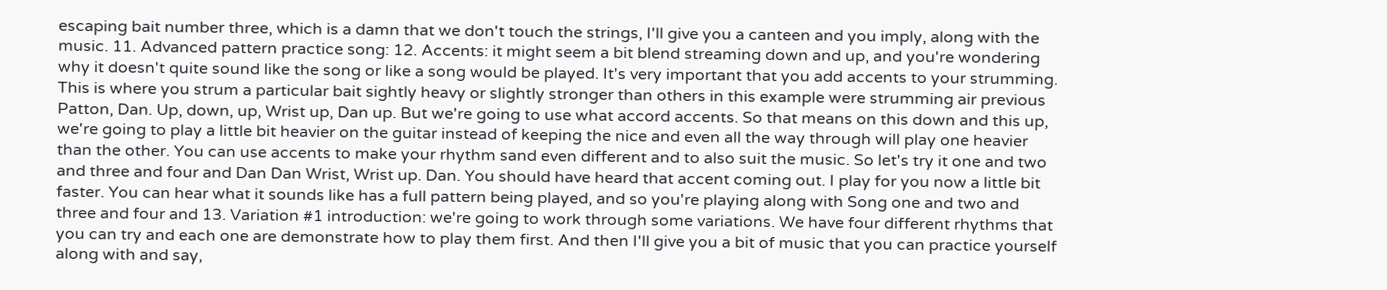escaping bait number three, which is a damn that we don't touch the strings, I'll give you a canteen and you imply, along with the music. 11. Advanced pattern practice song: 12. Accents: it might seem a bit blend streaming down and up, and you're wondering why it doesn't quite sound like the song or like a song would be played. It's very important that you add accents to your strumming. This is where you strum a particular bait sightly heavy or slightly stronger than others in this example were strumming air previous Patton, Dan. Up, down, up, Wrist up, Dan up. But we're going to use what accord accents. So that means on this down and this up, we're going to play a little bit heavier on the guitar instead of keeping the nice and even all the way through will play one heavier than the other. You can use accents to make your rhythm sand even different and to also suit the music. So let's try it one and two and three and four and Dan Dan Wrist, Wrist up. Dan. You should have heard that accent coming out. I play for you now a little bit faster. You can hear what it sounds like has a full pattern being played, and so you're playing along with Song one and two and three and four and 13. Variation #1 introduction: we're going to work through some variations. We have four different rhythms that you can try and each one are demonstrate how to play them first. And then I'll give you a bit of music that you can practice yourself along with and say,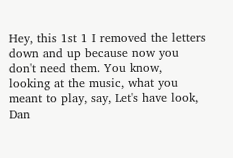Hey, this 1st 1 I removed the letters down and up because now you don't need them. You know, looking at the music, what you meant to play, say, Let's have look, Dan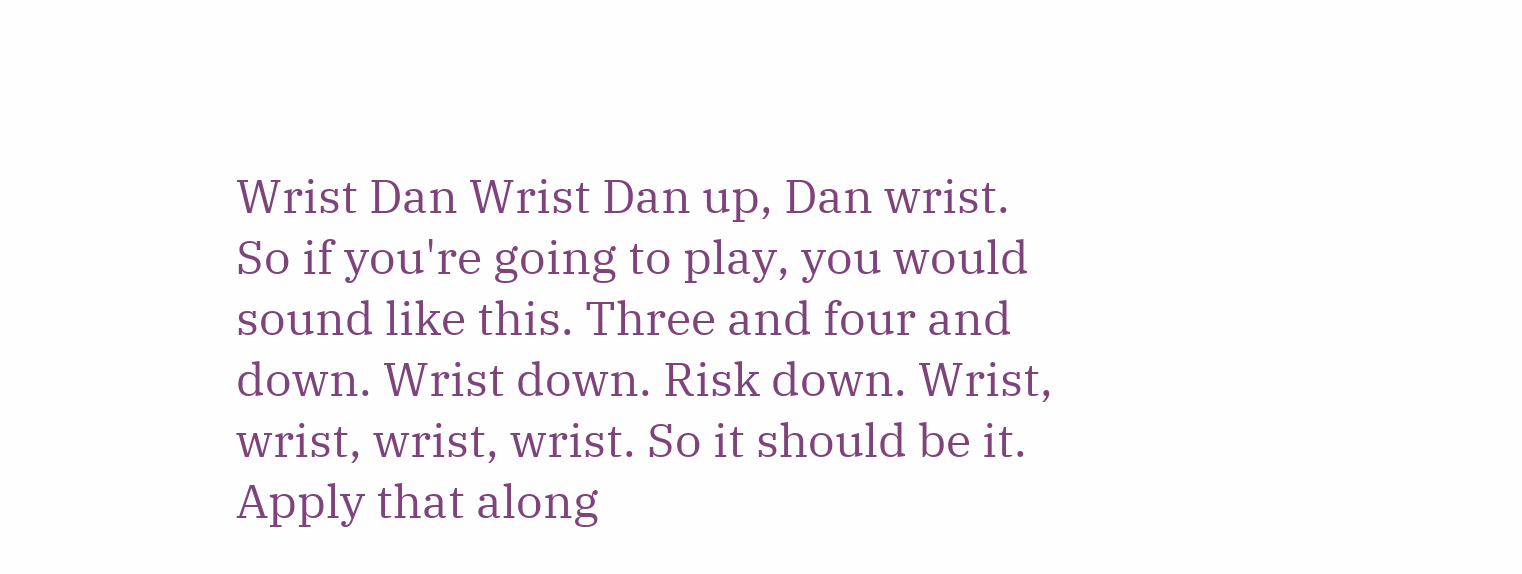Wrist Dan Wrist Dan up, Dan wrist. So if you're going to play, you would sound like this. Three and four and down. Wrist down. Risk down. Wrist, wrist, wrist, wrist. So it should be it. Apply that along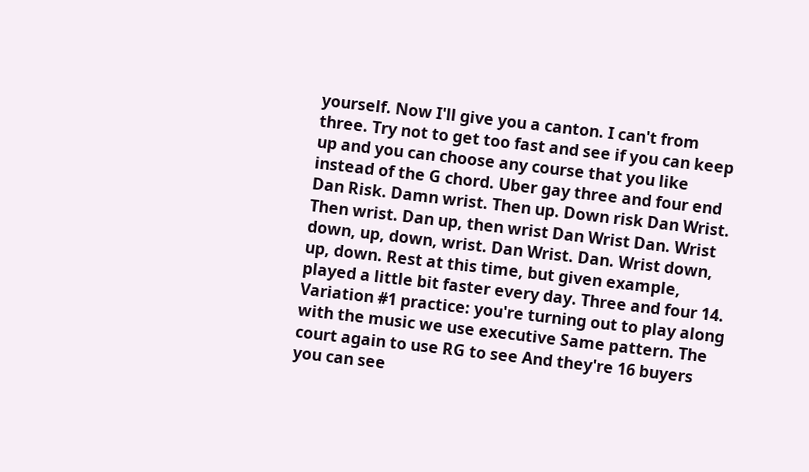yourself. Now I'll give you a canton. I can't from three. Try not to get too fast and see if you can keep up and you can choose any course that you like instead of the G chord. Uber gay three and four end Dan Risk. Damn wrist. Then up. Down risk Dan Wrist. Then wrist. Dan up, then wrist Dan Wrist Dan. Wrist down, up, down, wrist. Dan Wrist. Dan. Wrist down, up, down. Rest at this time, but given example, played a little bit faster every day. Three and four 14. Variation #1 practice: you're turning out to play along with the music we use executive Same pattern. The court again to use RG to see And they're 16 buyers you can see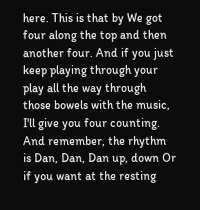here. This is that by We got four along the top and then another four. And if you just keep playing through your play all the way through those bowels with the music, I'll give you four counting. And remember, the rhythm is Dan, Dan, Dan up, down Or if you want at the resting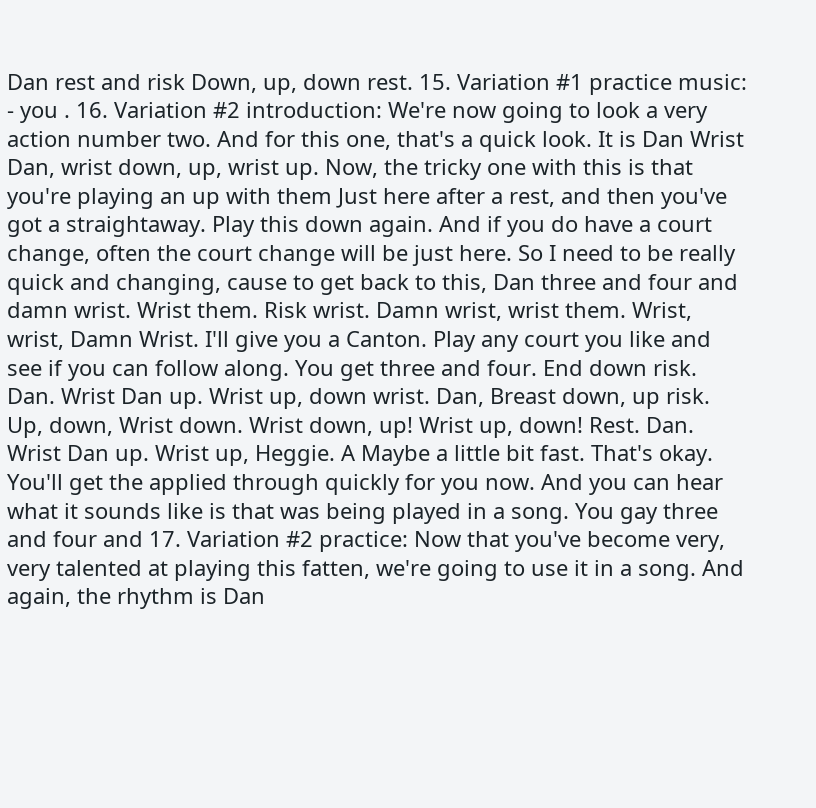Dan rest and risk Down, up, down rest. 15. Variation #1 practice music: - you . 16. Variation #2 introduction: We're now going to look a very action number two. And for this one, that's a quick look. It is Dan Wrist Dan, wrist down, up, wrist up. Now, the tricky one with this is that you're playing an up with them Just here after a rest, and then you've got a straightaway. Play this down again. And if you do have a court change, often the court change will be just here. So I need to be really quick and changing, cause to get back to this, Dan three and four and damn wrist. Wrist them. Risk wrist. Damn wrist, wrist them. Wrist, wrist, Damn Wrist. I'll give you a Canton. Play any court you like and see if you can follow along. You get three and four. End down risk. Dan. Wrist Dan up. Wrist up, down wrist. Dan, Breast down, up risk. Up, down, Wrist down. Wrist down, up! Wrist up, down! Rest. Dan. Wrist Dan up. Wrist up, Heggie. A Maybe a little bit fast. That's okay. You'll get the applied through quickly for you now. And you can hear what it sounds like is that was being played in a song. You gay three and four and 17. Variation #2 practice: Now that you've become very, very talented at playing this fatten, we're going to use it in a song. And again, the rhythm is Dan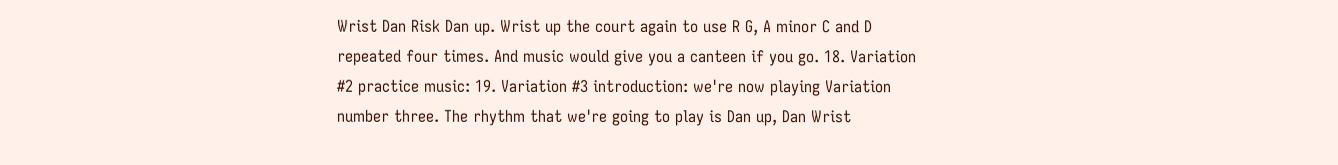Wrist Dan Risk Dan up. Wrist up the court again to use R G, A minor C and D repeated four times. And music would give you a canteen if you go. 18. Variation #2 practice music: 19. Variation #3 introduction: we're now playing Variation number three. The rhythm that we're going to play is Dan up, Dan Wrist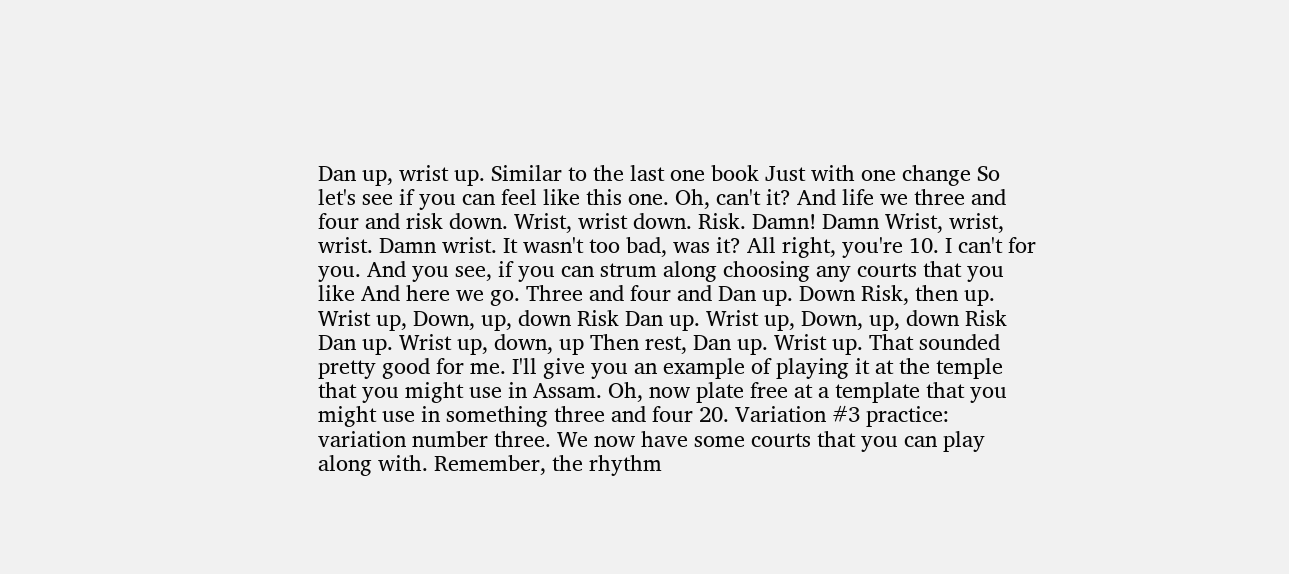Dan up, wrist up. Similar to the last one book Just with one change So let's see if you can feel like this one. Oh, can't it? And life we three and four and risk down. Wrist, wrist down. Risk. Damn! Damn Wrist, wrist, wrist. Damn wrist. It wasn't too bad, was it? All right, you're 10. I can't for you. And you see, if you can strum along choosing any courts that you like And here we go. Three and four and Dan up. Down Risk, then up. Wrist up, Down, up, down Risk Dan up. Wrist up, Down, up, down Risk Dan up. Wrist up, down, up Then rest, Dan up. Wrist up. That sounded pretty good for me. I'll give you an example of playing it at the temple that you might use in Assam. Oh, now plate free at a template that you might use in something three and four 20. Variation #3 practice: variation number three. We now have some courts that you can play along with. Remember, the rhythm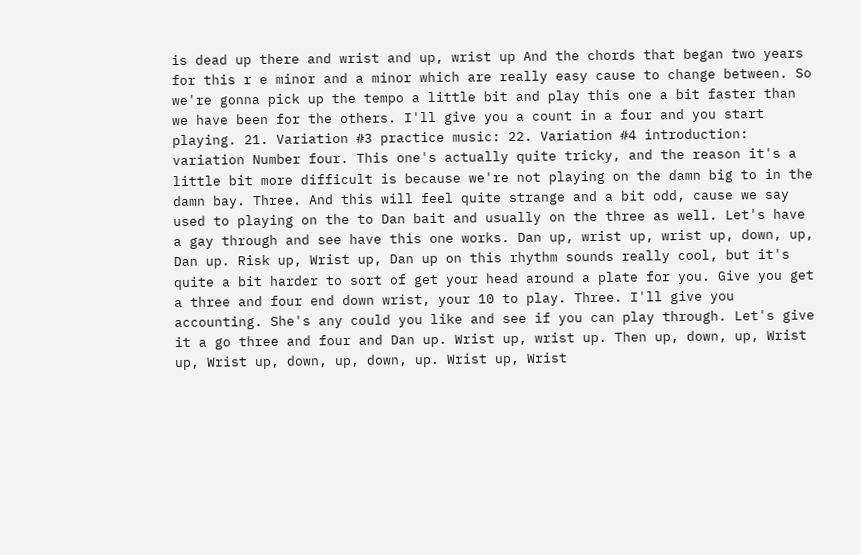is dead up there and wrist and up, wrist up And the chords that began two years for this r e minor and a minor which are really easy cause to change between. So we're gonna pick up the tempo a little bit and play this one a bit faster than we have been for the others. I'll give you a count in a four and you start playing. 21. Variation #3 practice music: 22. Variation #4 introduction: variation Number four. This one's actually quite tricky, and the reason it's a little bit more difficult is because we're not playing on the damn big to in the damn bay. Three. And this will feel quite strange and a bit odd, cause we say used to playing on the to Dan bait and usually on the three as well. Let's have a gay through and see have this one works. Dan up, wrist up, wrist up, down, up, Dan up. Risk up, Wrist up, Dan up on this rhythm sounds really cool, but it's quite a bit harder to sort of get your head around a plate for you. Give you get a three and four end down wrist, your 10 to play. Three. I'll give you accounting. She's any could you like and see if you can play through. Let's give it a go three and four and Dan up. Wrist up, wrist up. Then up, down, up, Wrist up, Wrist up, down, up, down, up. Wrist up, Wrist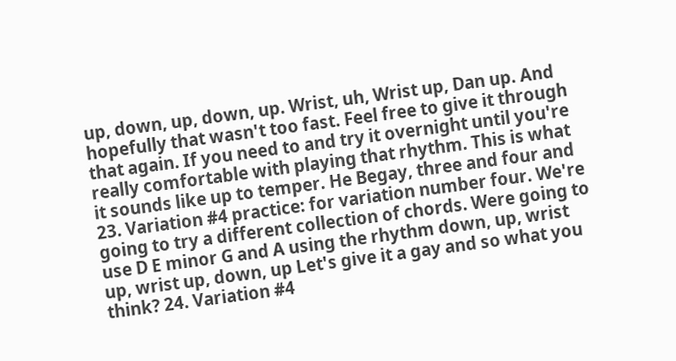up, down, up, down, up. Wrist, uh, Wrist up, Dan up. And hopefully that wasn't too fast. Feel free to give it through that again. If you need to and try it overnight until you're really comfortable with playing that rhythm. This is what it sounds like up to temper. He Begay, three and four and 23. Variation #4 practice: for variation number four. We're going to try a different collection of chords. Were going to use D E minor G and A using the rhythm down, up, wrist up, wrist up, down, up Let's give it a gay and so what you think? 24. Variation #4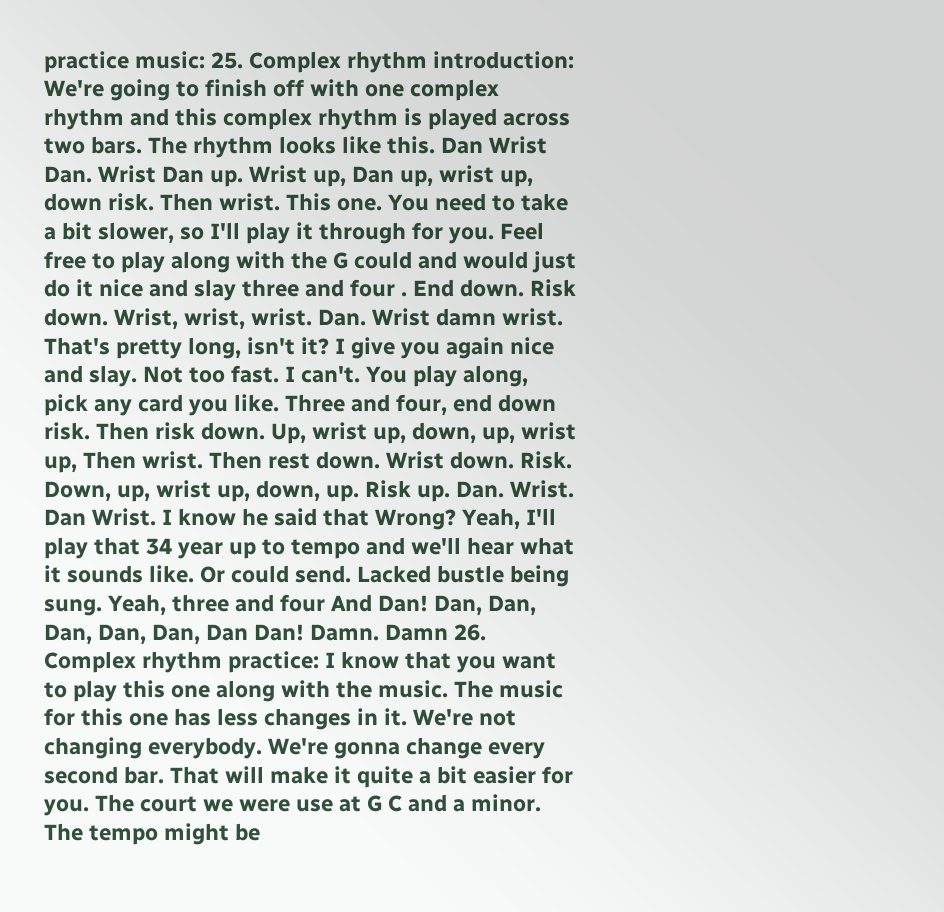practice music: 25. Complex rhythm introduction: We're going to finish off with one complex rhythm and this complex rhythm is played across two bars. The rhythm looks like this. Dan Wrist Dan. Wrist Dan up. Wrist up, Dan up, wrist up, down risk. Then wrist. This one. You need to take a bit slower, so I'll play it through for you. Feel free to play along with the G could and would just do it nice and slay three and four . End down. Risk down. Wrist, wrist, wrist. Dan. Wrist damn wrist. That's pretty long, isn't it? I give you again nice and slay. Not too fast. I can't. You play along, pick any card you like. Three and four, end down risk. Then risk down. Up, wrist up, down, up, wrist up, Then wrist. Then rest down. Wrist down. Risk. Down, up, wrist up, down, up. Risk up. Dan. Wrist. Dan Wrist. I know he said that Wrong? Yeah, I'll play that 34 year up to tempo and we'll hear what it sounds like. Or could send. Lacked bustle being sung. Yeah, three and four And Dan! Dan, Dan, Dan, Dan, Dan, Dan Dan! Damn. Damn 26. Complex rhythm practice: I know that you want to play this one along with the music. The music for this one has less changes in it. We're not changing everybody. We're gonna change every second bar. That will make it quite a bit easier for you. The court we were use at G C and a minor. The tempo might be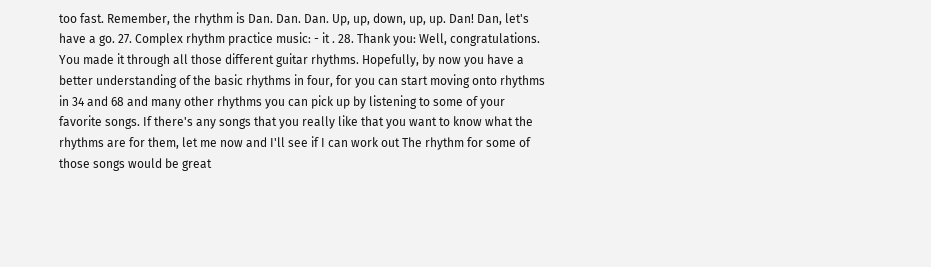too fast. Remember, the rhythm is Dan. Dan. Dan. Up, up, down, up, up. Dan! Dan, let's have a go. 27. Complex rhythm practice music: - it . 28. Thank you: Well, congratulations. You made it through all those different guitar rhythms. Hopefully, by now you have a better understanding of the basic rhythms in four, for you can start moving onto rhythms in 34 and 68 and many other rhythms you can pick up by listening to some of your favorite songs. If there's any songs that you really like that you want to know what the rhythms are for them, let me now and I'll see if I can work out The rhythm for some of those songs would be great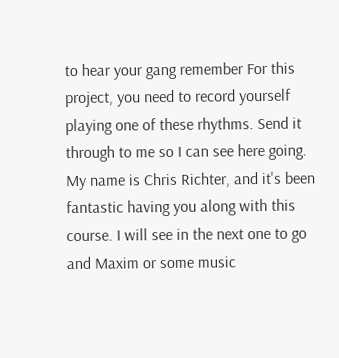to hear your gang remember For this project, you need to record yourself playing one of these rhythms. Send it through to me so I can see here going. My name is Chris Richter, and it's been fantastic having you along with this course. I will see in the next one to go and Maxim or some music